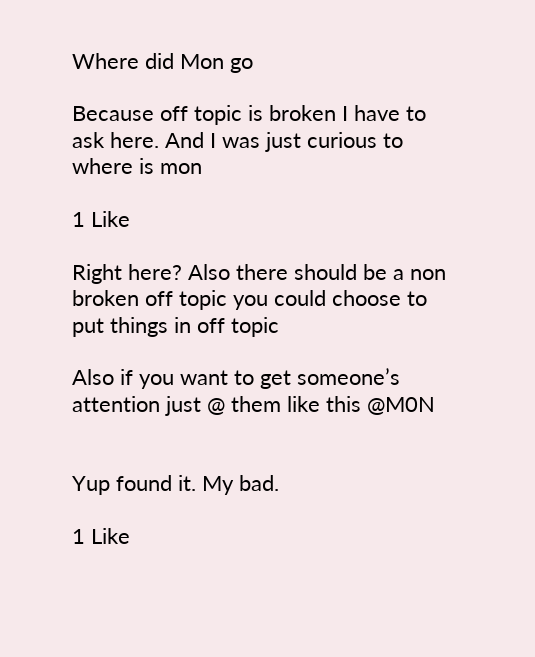Where did Mon go

Because off topic is broken I have to ask here. And I was just curious to where is mon

1 Like

Right here? Also there should be a non broken off topic you could choose to put things in off topic

Also if you want to get someone’s attention just @ them like this @M0N


Yup found it. My bad.

1 Like